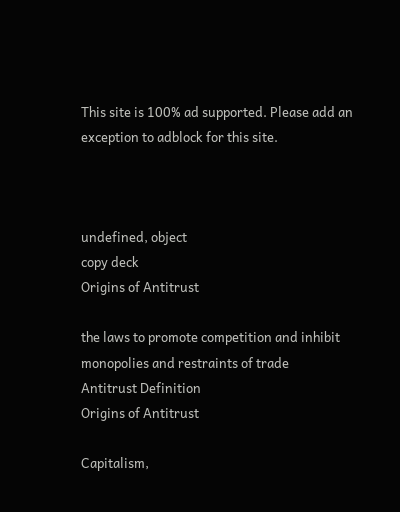This site is 100% ad supported. Please add an exception to adblock for this site.



undefined, object
copy deck
Origins of Antitrust

the laws to promote competition and inhibit monopolies and restraints of trade
Antitrust Definition
Origins of Antitrust

Capitalism,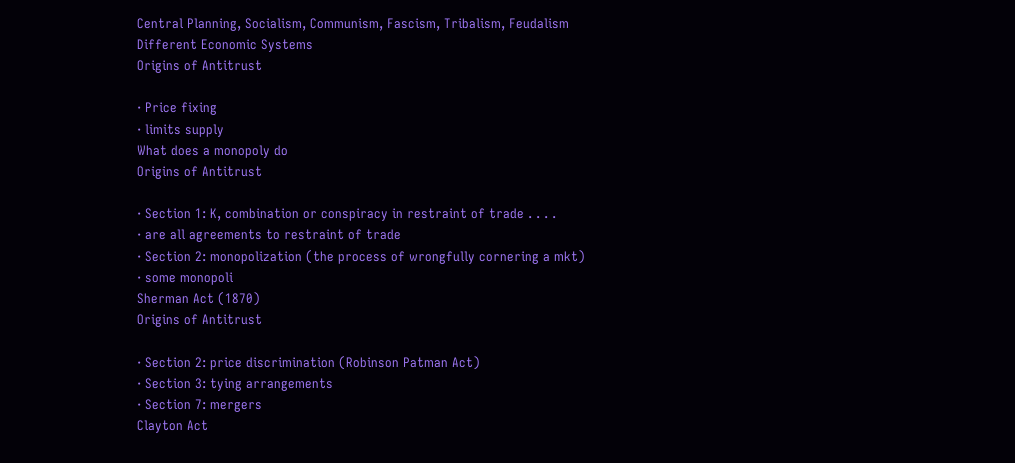Central Planning, Socialism, Communism, Fascism, Tribalism, Feudalism
Different Economic Systems
Origins of Antitrust

· Price fixing
· limits supply
What does a monopoly do
Origins of Antitrust

· Section 1: K, combination or conspiracy in restraint of trade . . . .
· are all agreements to restraint of trade
· Section 2: monopolization (the process of wrongfully cornering a mkt)
· some monopoli
Sherman Act (1870)
Origins of Antitrust

· Section 2: price discrimination (Robinson Patman Act)
· Section 3: tying arrangements
· Section 7: mergers
Clayton Act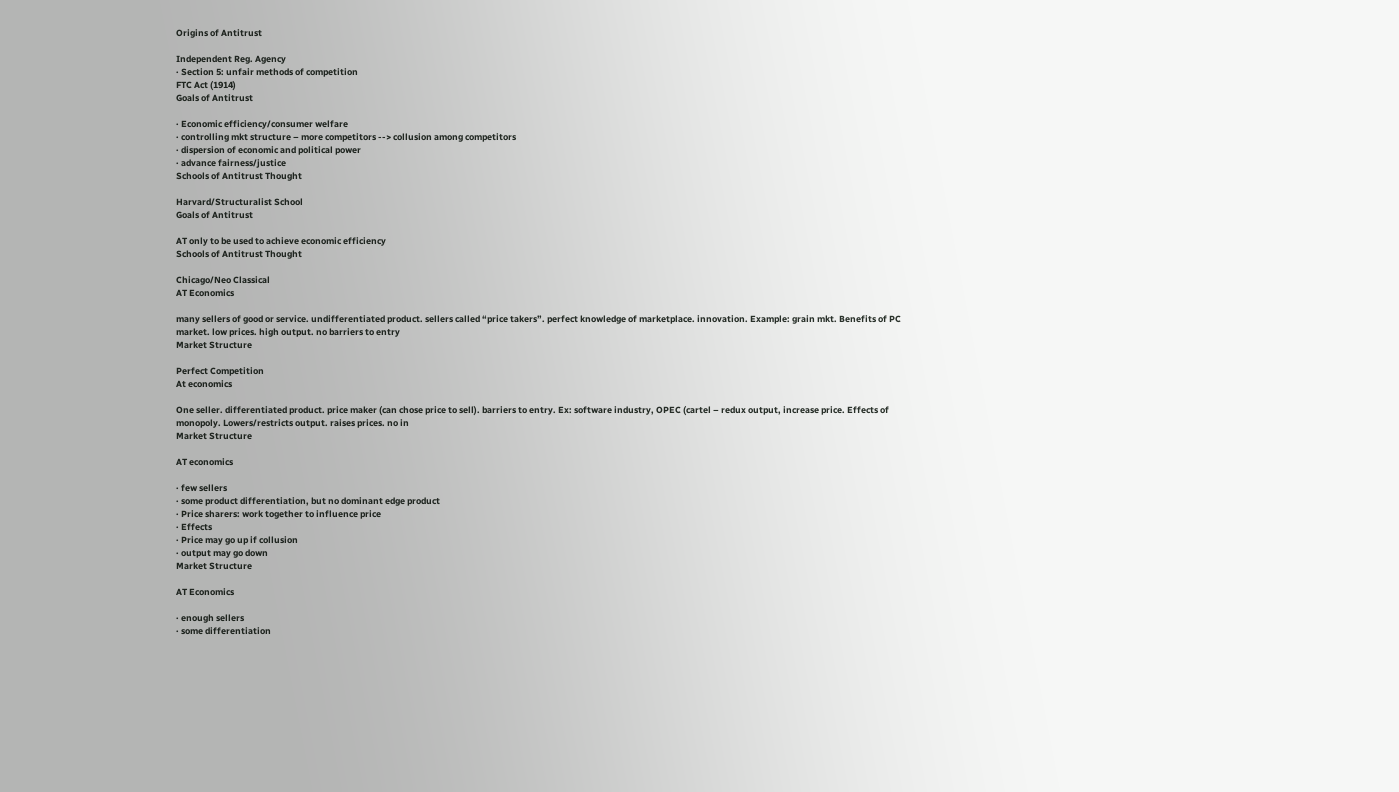Origins of Antitrust

Independent Reg. Agency
· Section 5: unfair methods of competition
FTC Act (1914)
Goals of Antitrust

· Economic efficiency/consumer welfare
· controlling mkt structure – more competitors --> collusion among competitors
· dispersion of economic and political power
· advance fairness/justice
Schools of Antitrust Thought

Harvard/Structuralist School
Goals of Antitrust

AT only to be used to achieve economic efficiency
Schools of Antitrust Thought

Chicago/Neo Classical
AT Economics

many sellers of good or service. undifferentiated product. sellers called “price takers”. perfect knowledge of marketplace. innovation. Example: grain mkt. Benefits of PC market. low prices. high output. no barriers to entry
Market Structure

Perfect Competition
At economics

One seller. differentiated product. price maker (can chose price to sell). barriers to entry. Ex: software industry, OPEC (cartel – redux output, increase price. Effects of monopoly. Lowers/restricts output. raises prices. no in
Market Structure

AT economics

· few sellers
· some product differentiation, but no dominant edge product
· Price sharers: work together to influence price
· Effects
· Price may go up if collusion
· output may go down
Market Structure

AT Economics

· enough sellers
· some differentiation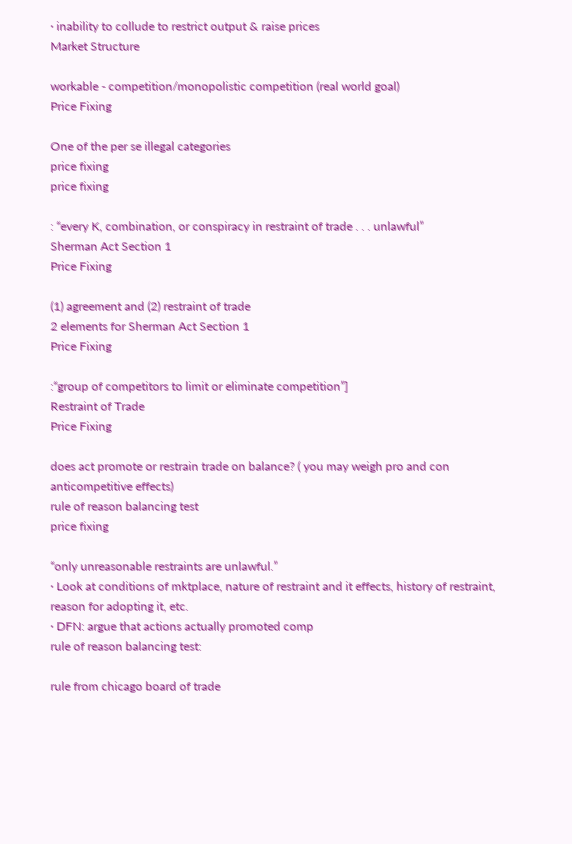· inability to collude to restrict output & raise prices
Market Structure

workable - competition/monopolistic competition (real world goal)
Price Fixing

One of the per se illegal categories
price fixing
price fixing

: “every K, combination, or conspiracy in restraint of trade . . . unlawful”
Sherman Act Section 1
Price Fixing

(1) agreement and (2) restraint of trade
2 elements for Sherman Act Section 1
Price Fixing

:“group of competitors to limit or eliminate competition”]
Restraint of Trade
Price Fixing

does act promote or restrain trade on balance? ( you may weigh pro and con anticompetitive effects)
rule of reason balancing test
price fixing

“only unreasonable restraints are unlawful.”
· Look at conditions of mktplace, nature of restraint and it effects, history of restraint, reason for adopting it, etc.
· DFN: argue that actions actually promoted comp
rule of reason balancing test:

rule from chicago board of trade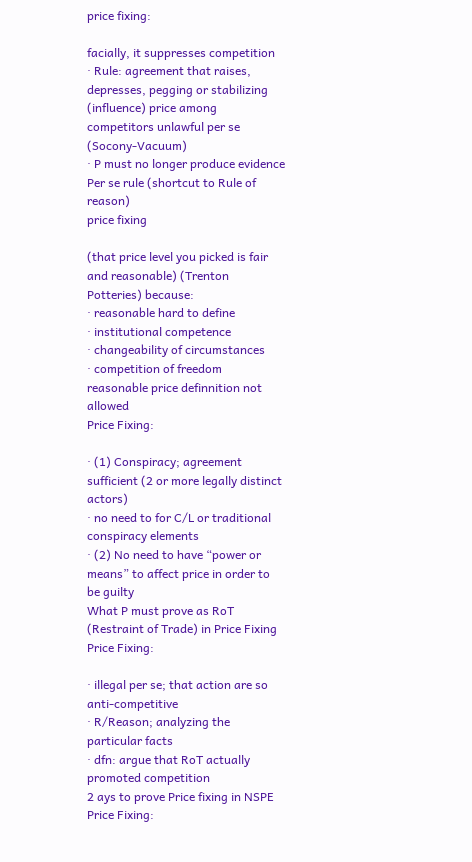price fixing:

facially, it suppresses competition
· Rule: agreement that raises, depresses, pegging or stabilizing (influence) price among competitors unlawful per se (Socony-Vacuum)
· P must no longer produce evidence
Per se rule (shortcut to Rule of reason)
price fixing

(that price level you picked is fair and reasonable) (Trenton Potteries) because:
· reasonable hard to define
· institutional competence
· changeability of circumstances
· competition of freedom
reasonable price definnition not allowed
Price Fixing:

· (1) Conspiracy; agreement sufficient (2 or more legally distinct actors)
· no need to for C/L or traditional conspiracy elements
· (2) No need to have “power or means” to affect price in order to be guilty
What P must prove as RoT (Restraint of Trade) in Price Fixing
Price Fixing:

· illegal per se; that action are so anti-competitive
· R/Reason; analyzing the particular facts
· dfn: argue that RoT actually promoted competition
2 ays to prove Price fixing in NSPE
Price Fixing: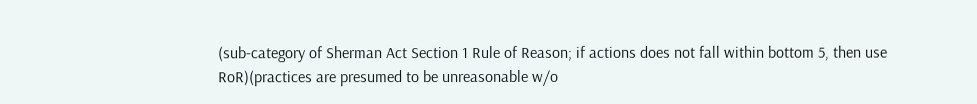(sub-category of Sherman Act Section 1 Rule of Reason; if actions does not fall within bottom 5, then use RoR)(practices are presumed to be unreasonable w/o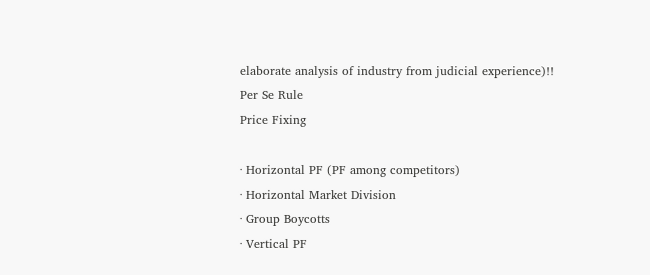elaborate analysis of industry from judicial experience)!!
Per Se Rule
Price Fixing

· Horizontal PF (PF among competitors)
· Horizontal Market Division
· Group Boycotts
· Vertical PF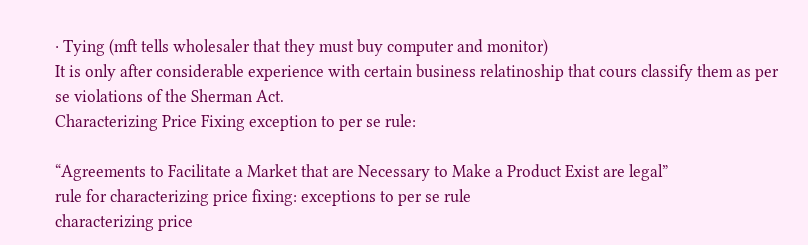· Tying (mft tells wholesaler that they must buy computer and monitor)
It is only after considerable experience with certain business relatinoship that cours classify them as per se violations of the Sherman Act.
Characterizing Price Fixing exception to per se rule:

“Agreements to Facilitate a Market that are Necessary to Make a Product Exist are legal”
rule for characterizing price fixing: exceptions to per se rule
characterizing price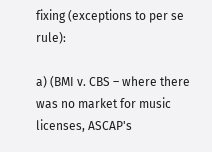fixing (exceptions to per se rule):

a) (BMI v. CBS – where there was no market for music licenses, ASCAP's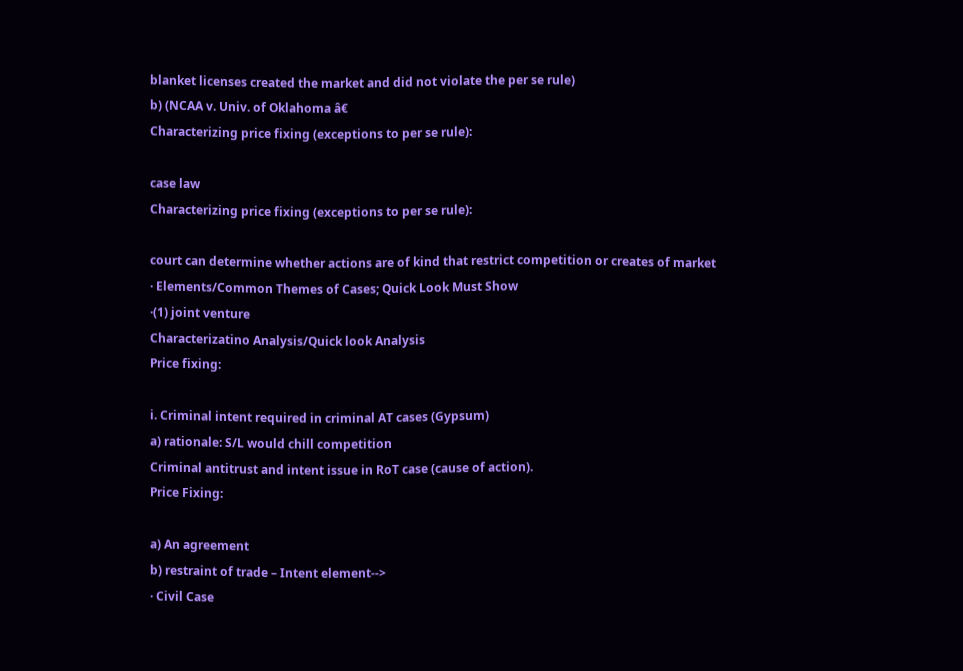blanket licenses created the market and did not violate the per se rule)
b) (NCAA v. Univ. of Oklahoma â€
Characterizing price fixing (exceptions to per se rule):

case law
Characterizing price fixing (exceptions to per se rule):

court can determine whether actions are of kind that restrict competition or creates of market
· Elements/Common Themes of Cases; Quick Look Must Show
·(1) joint venture
Characterizatino Analysis/Quick look Analysis
Price fixing:

i. Criminal intent required in criminal AT cases (Gypsum)
a) rationale: S/L would chill competition
Criminal antitrust and intent issue in RoT case (cause of action).
Price Fixing:

a) An agreement
b) restraint of trade – Intent element-->
· Civil Case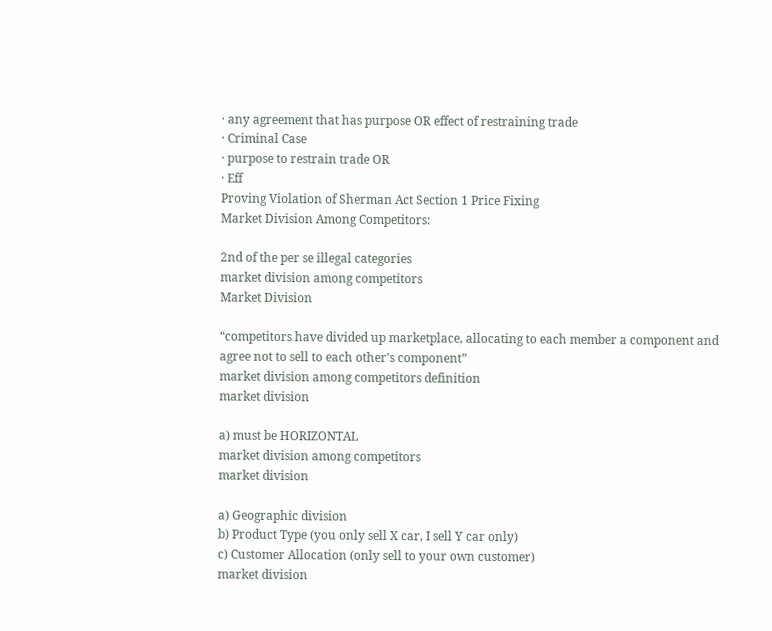· any agreement that has purpose OR effect of restraining trade
· Criminal Case
· purpose to restrain trade OR
· Eff
Proving Violation of Sherman Act Section 1 Price Fixing
Market Division Among Competitors:

2nd of the per se illegal categories
market division among competitors
Market Division

“competitors have divided up marketplace, allocating to each member a component and agree not to sell to each other's component”
market division among competitors definition
market division

a) must be HORIZONTAL
market division among competitors
market division

a) Geographic division
b) Product Type (you only sell X car, I sell Y car only)
c) Customer Allocation (only sell to your own customer)
market division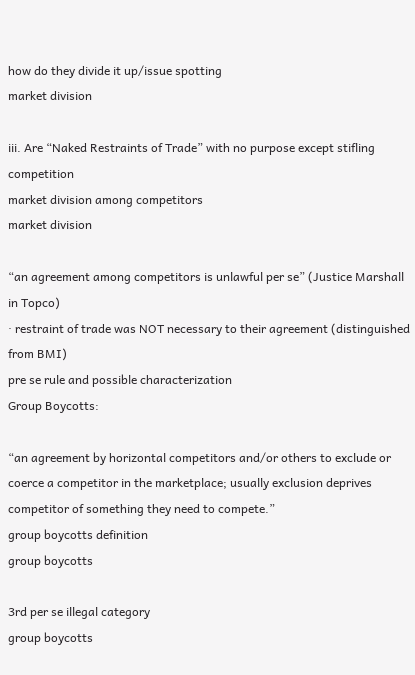how do they divide it up/issue spotting
market division

iii. Are “Naked Restraints of Trade” with no purpose except stifling competition
market division among competitors
market division

“an agreement among competitors is unlawful per se” (Justice Marshall in Topco)
· restraint of trade was NOT necessary to their agreement (distinguished from BMI)
pre se rule and possible characterization
Group Boycotts:

“an agreement by horizontal competitors and/or others to exclude or coerce a competitor in the marketplace; usually exclusion deprives competitor of something they need to compete.”
group boycotts definition
group boycotts

3rd per se illegal category
group boycotts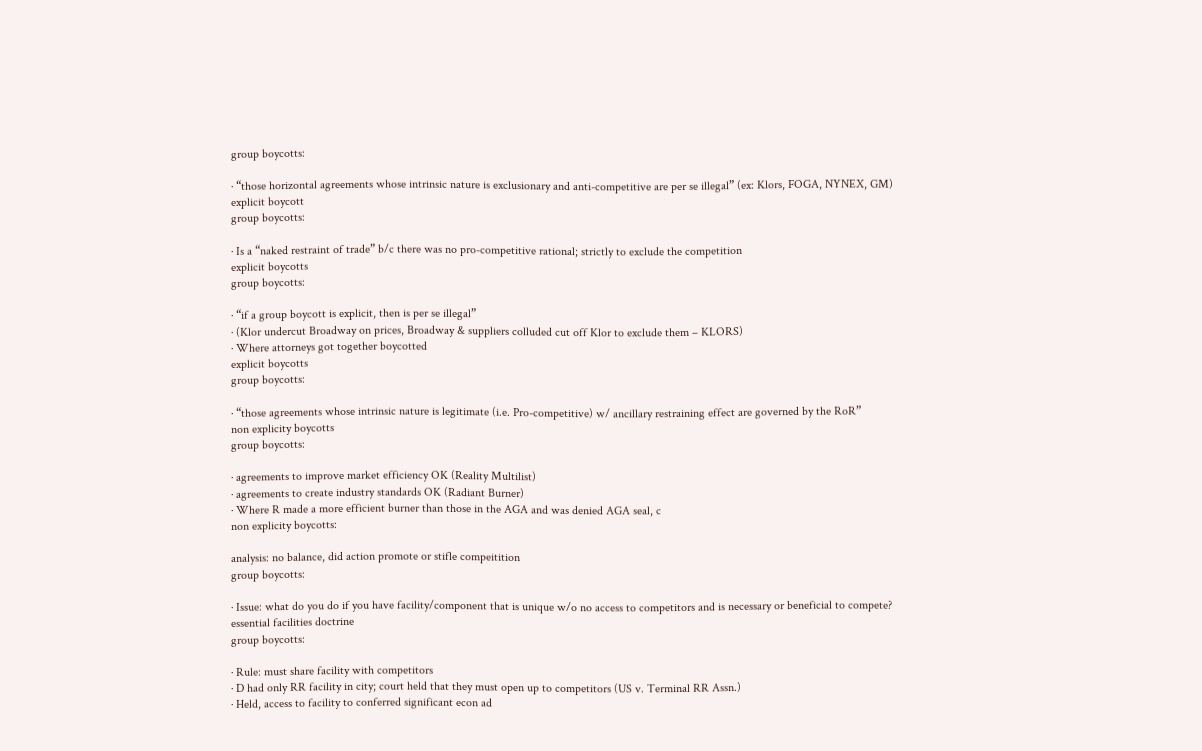group boycotts:

· “those horizontal agreements whose intrinsic nature is exclusionary and anti-competitive are per se illegal” (ex: Klors, FOGA, NYNEX, GM)
explicit boycott
group boycotts:

· Is a “naked restraint of trade” b/c there was no pro-competitive rational; strictly to exclude the competition
explicit boycotts
group boycotts:

· “if a group boycott is explicit, then is per se illegal”
· (Klor undercut Broadway on prices, Broadway & suppliers colluded cut off Klor to exclude them – KLORS)
· Where attorneys got together boycotted
explicit boycotts
group boycotts:

· “those agreements whose intrinsic nature is legitimate (i.e. Pro-competitive) w/ ancillary restraining effect are governed by the RoR”
non explicity boycotts
group boycotts:

· agreements to improve market efficiency OK (Reality Multilist)
· agreements to create industry standards OK (Radiant Burner)
· Where R made a more efficient burner than those in the AGA and was denied AGA seal, c
non explicity boycotts:

analysis: no balance, did action promote or stifle compeitition
group boycotts:

· Issue: what do you do if you have facility/component that is unique w/o no access to competitors and is necessary or beneficial to compete?
essential facilities doctrine
group boycotts:

· Rule: must share facility with competitors
· D had only RR facility in city; court held that they must open up to competitors (US v. Terminal RR Assn.)
· Held, access to facility to conferred significant econ ad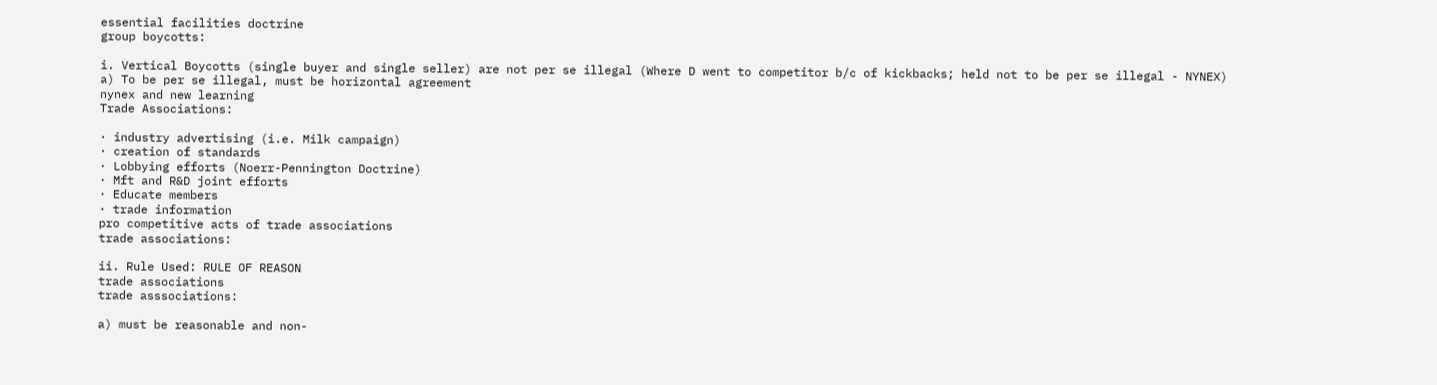essential facilities doctrine
group boycotts:

i. Vertical Boycotts (single buyer and single seller) are not per se illegal (Where D went to competitor b/c of kickbacks; held not to be per se illegal - NYNEX)
a) To be per se illegal, must be horizontal agreement
nynex and new learning
Trade Associations:

· industry advertising (i.e. Milk campaign)
· creation of standards
· Lobbying efforts (Noerr-Pennington Doctrine)
· Mft and R&D joint efforts
· Educate members
· trade information
pro competitive acts of trade associations
trade associations:

ii. Rule Used: RULE OF REASON
trade associations
trade asssociations:

a) must be reasonable and non-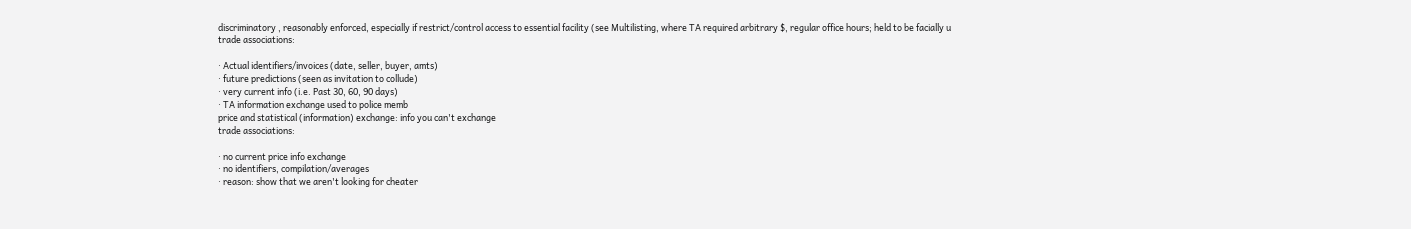discriminatory , reasonably enforced, especially if restrict/control access to essential facility (see Multilisting, where TA required arbitrary $, regular office hours; held to be facially u
trade associations:

· Actual identifiers/invoices (date, seller, buyer, amts)
· future predictions (seen as invitation to collude)
· very current info (i.e. Past 30, 60, 90 days)
· TA information exchange used to police memb
price and statistical (information) exchange: info you can't exchange
trade associations:

· no current price info exchange
· no identifiers, compilation/averages
· reason: show that we aren't looking for cheater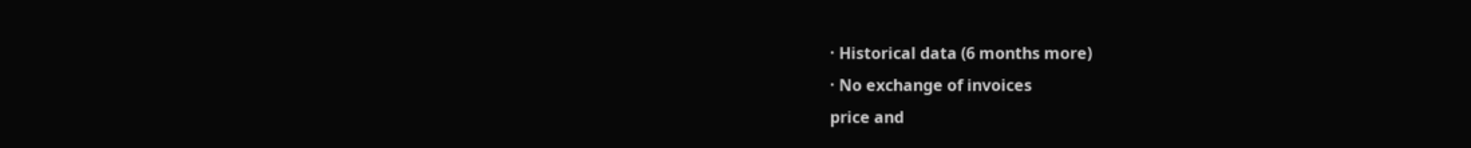· Historical data (6 months more)
· No exchange of invoices
price and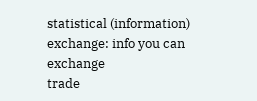statistical (information) exchange: info you can exchange
trade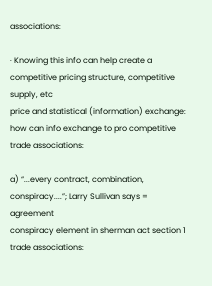associations:

· Knowing this info can help create a competitive pricing structure, competitive supply, etc
price and statistical (information) exchange: how can info exchange to pro competitive
trade associations:

a) “...every contract, combination, conspiracy....”; Larry Sullivan says = agreement
conspiracy element in sherman act section 1
trade associations: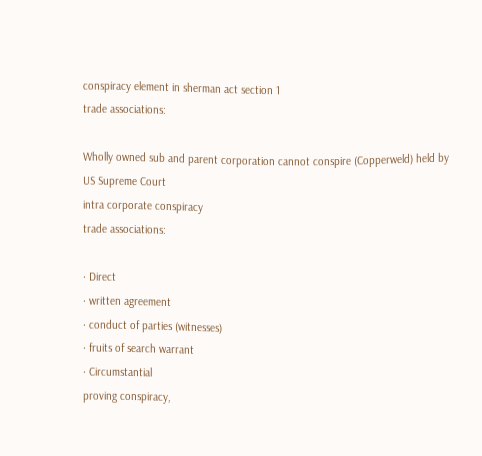conspiracy element in sherman act section 1
trade associations:

Wholly owned sub and parent corporation cannot conspire (Copperweld) held by US Supreme Court
intra corporate conspiracy
trade associations:

· Direct
· written agreement
· conduct of parties (witnesses)
· fruits of search warrant
· Circumstantial
proving conspiracy,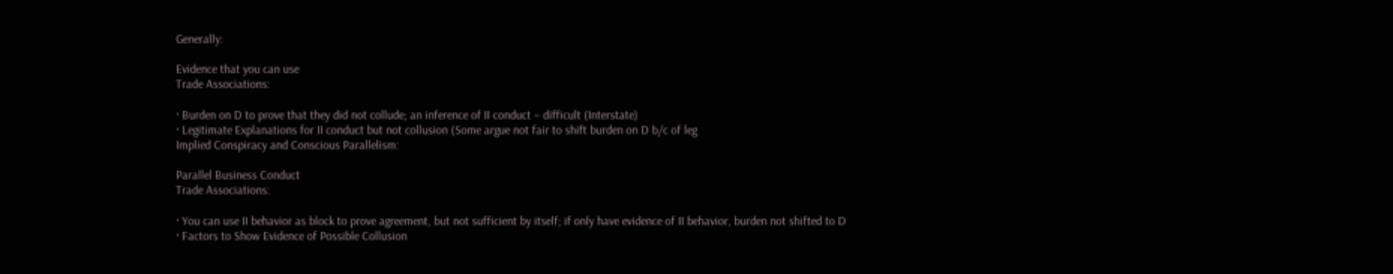Generally:

Evidence that you can use
Trade Associations:

· Burden on D to prove that they did not collude; an inference of II conduct – difficult (Interstate)
· Legitimate Explanations for II conduct but not collusion (Some argue not fair to shift burden on D b/c of leg
Implied Conspiracy and Conscious Parallelism:

Parallel Business Conduct
Trade Associations:

· You can use II behavior as block to prove agreement, but not sufficient by itself; if only have evidence of II behavior, burden not shifted to D
· Factors to Show Evidence of Possible Collusion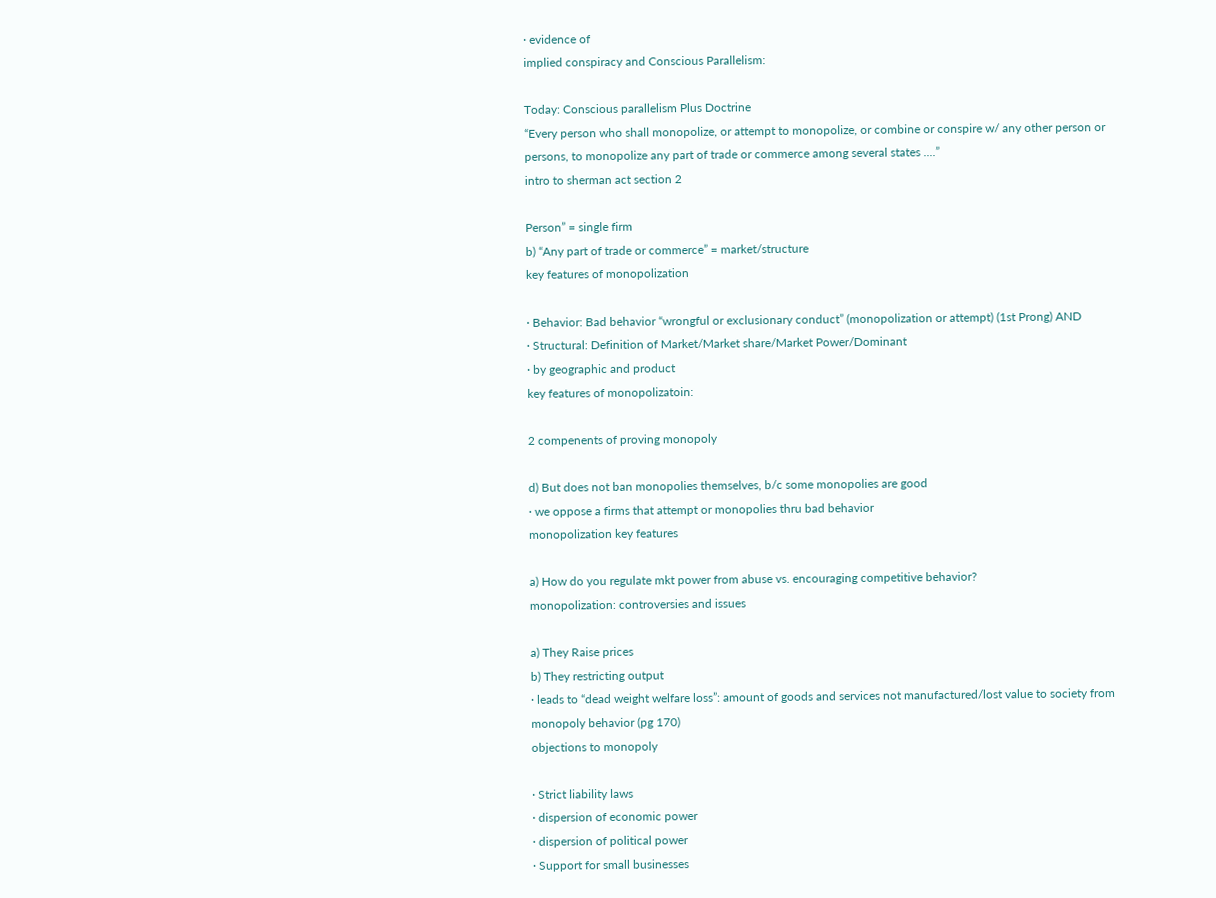· evidence of
implied conspiracy and Conscious Parallelism:

Today: Conscious parallelism Plus Doctrine
“Every person who shall monopolize, or attempt to monopolize, or combine or conspire w/ any other person or persons, to monopolize any part of trade or commerce among several states ....”
intro to sherman act section 2

Person” = single firm
b) “Any part of trade or commerce” = market/structure
key features of monopolization

· Behavior: Bad behavior “wrongful or exclusionary conduct” (monopolization or attempt) (1st Prong) AND
· Structural: Definition of Market/Market share/Market Power/Dominant
· by geographic and product
key features of monopolizatoin:

2 compenents of proving monopoly

d) But does not ban monopolies themselves, b/c some monopolies are good
· we oppose a firms that attempt or monopolies thru bad behavior
monopolization key features

a) How do you regulate mkt power from abuse vs. encouraging competitive behavior?
monopolization: controversies and issues

a) They Raise prices
b) They restricting output
· leads to “dead weight welfare loss”: amount of goods and services not manufactured/lost value to society from monopoly behavior (pg 170)
objections to monopoly

· Strict liability laws
· dispersion of economic power
· dispersion of political power
· Support for small businesses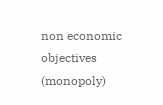non economic objectives (monopoly)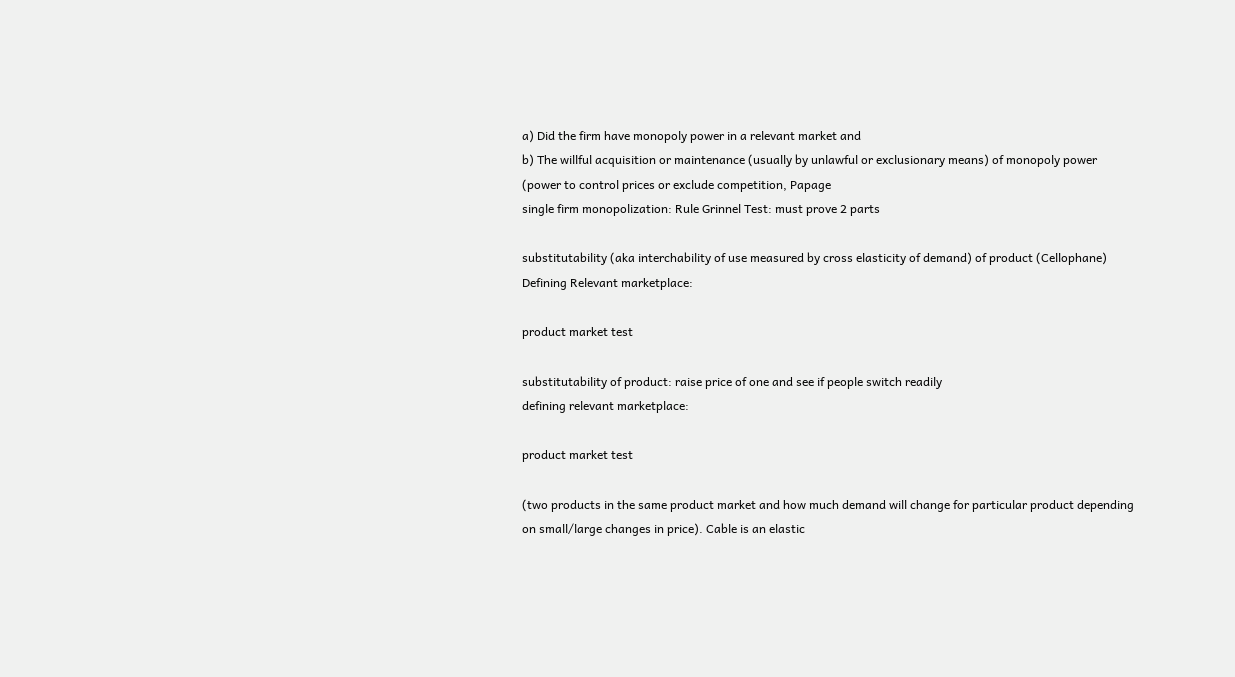a) Did the firm have monopoly power in a relevant market and
b) The willful acquisition or maintenance (usually by unlawful or exclusionary means) of monopoly power (power to control prices or exclude competition, Papage
single firm monopolization: Rule Grinnel Test: must prove 2 parts

substitutability (aka interchability of use measured by cross elasticity of demand) of product (Cellophane)
Defining Relevant marketplace:

product market test

substitutability of product: raise price of one and see if people switch readily
defining relevant marketplace:

product market test

(two products in the same product market and how much demand will change for particular product depending on small/large changes in price). Cable is an elastic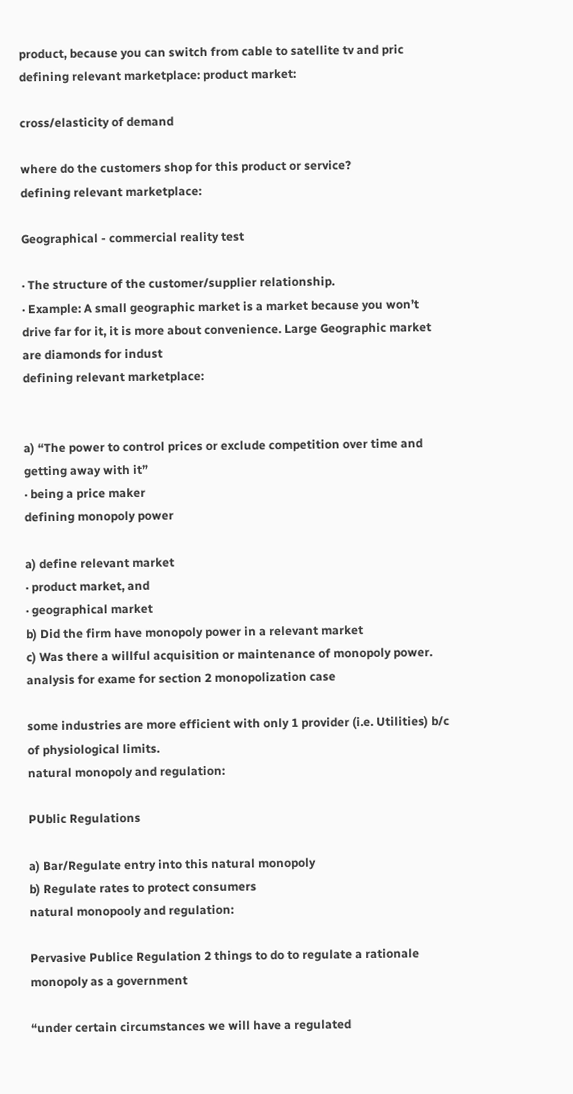product, because you can switch from cable to satellite tv and pric
defining relevant marketplace: product market:

cross/elasticity of demand

where do the customers shop for this product or service?
defining relevant marketplace:

Geographical - commercial reality test

· The structure of the customer/supplier relationship.
· Example: A small geographic market is a market because you won’t drive far for it, it is more about convenience. Large Geographic market are diamonds for indust
defining relevant marketplace:


a) “The power to control prices or exclude competition over time and getting away with it”
· being a price maker
defining monopoly power

a) define relevant market
· product market, and
· geographical market
b) Did the firm have monopoly power in a relevant market
c) Was there a willful acquisition or maintenance of monopoly power.
analysis for exame for section 2 monopolization case

some industries are more efficient with only 1 provider (i.e. Utilities) b/c of physiological limits.
natural monopoly and regulation:

PUblic Regulations

a) Bar/Regulate entry into this natural monopoly
b) Regulate rates to protect consumers
natural monopooly and regulation:

Pervasive Publice Regulation 2 things to do to regulate a rationale monopoly as a government

“under certain circumstances we will have a regulated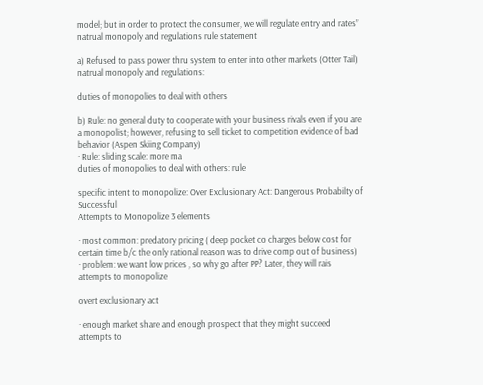model; but in order to protect the consumer, we will regulate entry and rates”
natrual monopoly and regulations rule statement

a) Refused to pass power thru system to enter into other markets (Otter Tail)
natrual monopoly and regulations:

duties of monopolies to deal with others

b) Rule: no general duty to cooperate with your business rivals even if you are a monopolist; however, refusing to sell ticket to competition evidence of bad behavior (Aspen Skiing Company)
· Rule: sliding scale: more ma
duties of monopolies to deal with others: rule

specific intent to monopolize: Over Exclusionary Act: Dangerous Probabilty of Successful
Attempts to Monopolize 3 elements

· most common: predatory pricing ( deep pocket co charges below cost for certain time b/c the only rational reason was to drive comp out of business)
· problem: we want low prices , so why go after PP? Later, they will rais
attempts to monopolize

overt exclusionary act

· enough market share and enough prospect that they might succeed
attempts to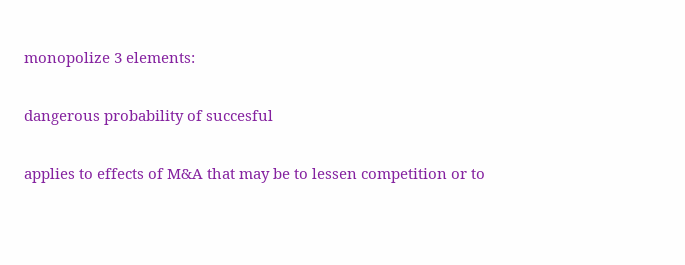monopolize 3 elements:

dangerous probability of succesful

applies to effects of M&A that may be to lessen competition or to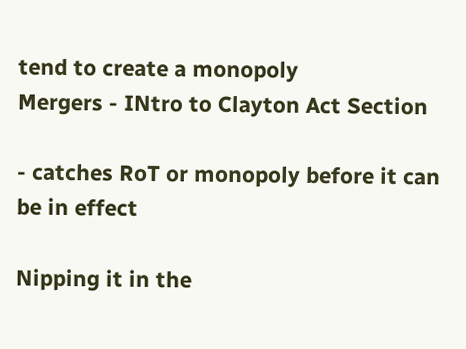tend to create a monopoly
Mergers - INtro to Clayton Act Section

- catches RoT or monopoly before it can be in effect

Nipping it in the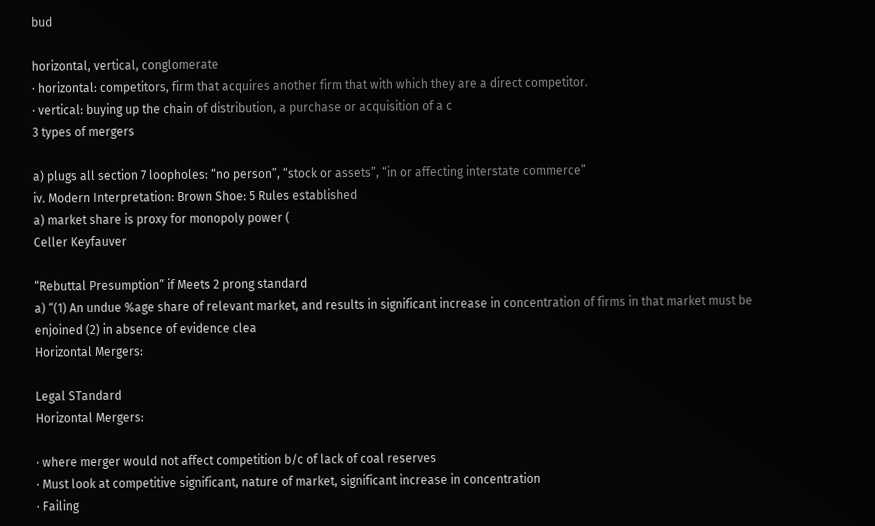bud

horizontal, vertical, conglomerate
· horizontal: competitors, firm that acquires another firm that with which they are a direct competitor.
· vertical: buying up the chain of distribution, a purchase or acquisition of a c
3 types of mergers

a) plugs all section 7 loopholes: “no person”, “stock or assets”, “in or affecting interstate commerce”
iv. Modern Interpretation: Brown Shoe: 5 Rules established
a) market share is proxy for monopoly power (
Celler Keyfauver

“Rebuttal Presumption” if Meets 2 prong standard
a) “(1) An undue %age share of relevant market, and results in significant increase in concentration of firms in that market must be enjoined (2) in absence of evidence clea
Horizontal Mergers:

Legal STandard
Horizontal Mergers:

· where merger would not affect competition b/c of lack of coal reserves
· Must look at competitive significant, nature of market, significant increase in concentration
· Failing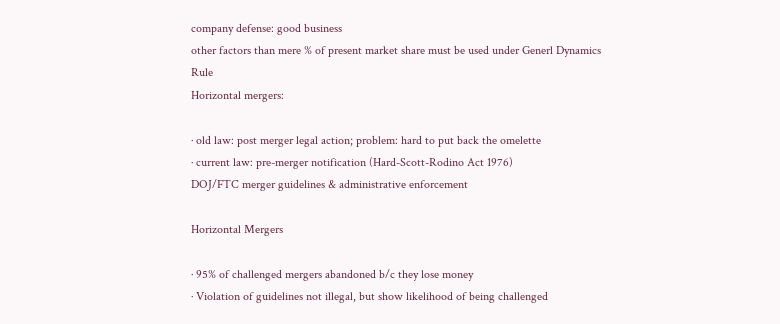company defense: good business
other factors than mere % of present market share must be used under Generl Dynamics Rule
Horizontal mergers:

· old law: post merger legal action; problem: hard to put back the omelette
· current law: pre-merger notification (Hard-Scott-Rodino Act 1976)
DOJ/FTC merger guidelines & administrative enforcement

Horizontal Mergers

· 95% of challenged mergers abandoned b/c they lose money
· Violation of guidelines not illegal, but show likelihood of being challenged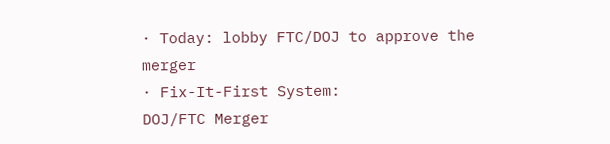· Today: lobby FTC/DOJ to approve the merger
· Fix-It-First System:
DOJ/FTC Merger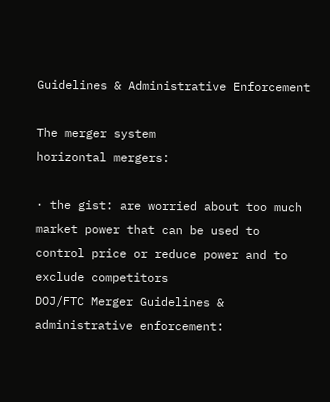Guidelines & Administrative Enforcement

The merger system
horizontal mergers:

· the gist: are worried about too much market power that can be used to control price or reduce power and to exclude competitors
DOJ/FTC Merger Guidelines & administrative enforcement: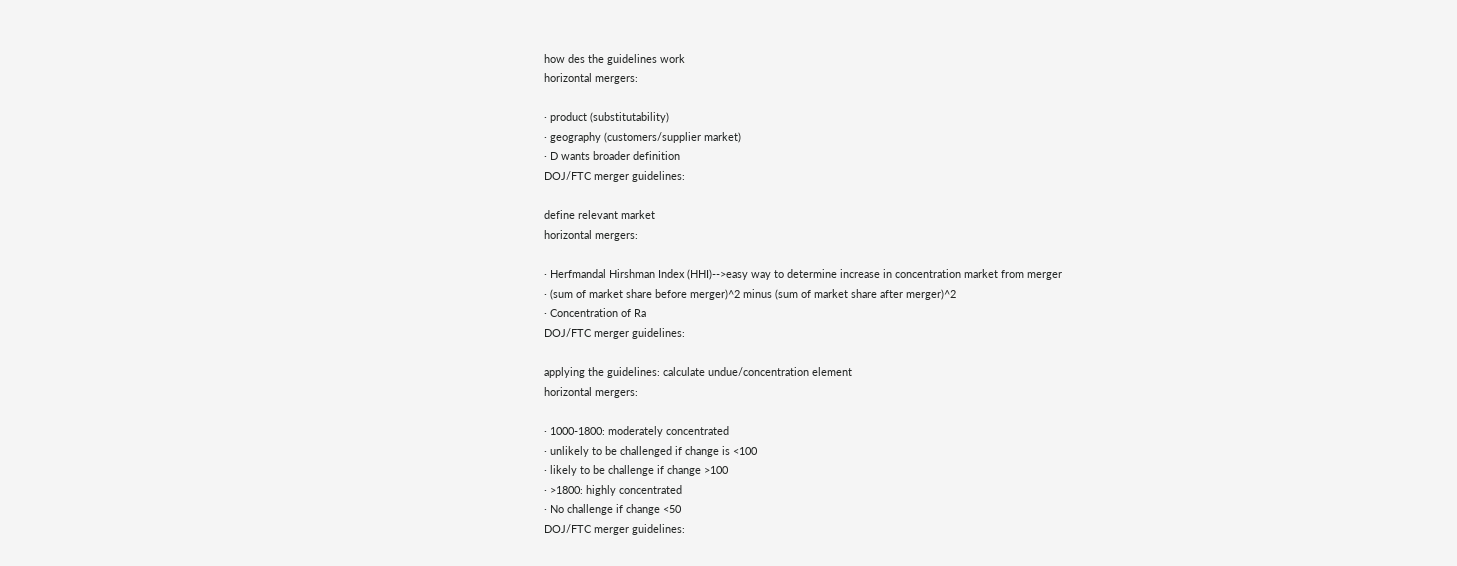how des the guidelines work
horizontal mergers:

· product (substitutability)
· geography (customers/supplier market)
· D wants broader definition
DOJ/FTC merger guidelines:

define relevant market
horizontal mergers:

· Herfmandal Hirshman Index (HHI)-->easy way to determine increase in concentration market from merger
· (sum of market share before merger)^2 minus (sum of market share after merger)^2
· Concentration of Ra
DOJ/FTC merger guidelines:

applying the guidelines: calculate undue/concentration element
horizontal mergers:

· 1000-1800: moderately concentrated
· unlikely to be challenged if change is <100
· likely to be challenge if change >100
· >1800: highly concentrated
· No challenge if change <50
DOJ/FTC merger guidelines: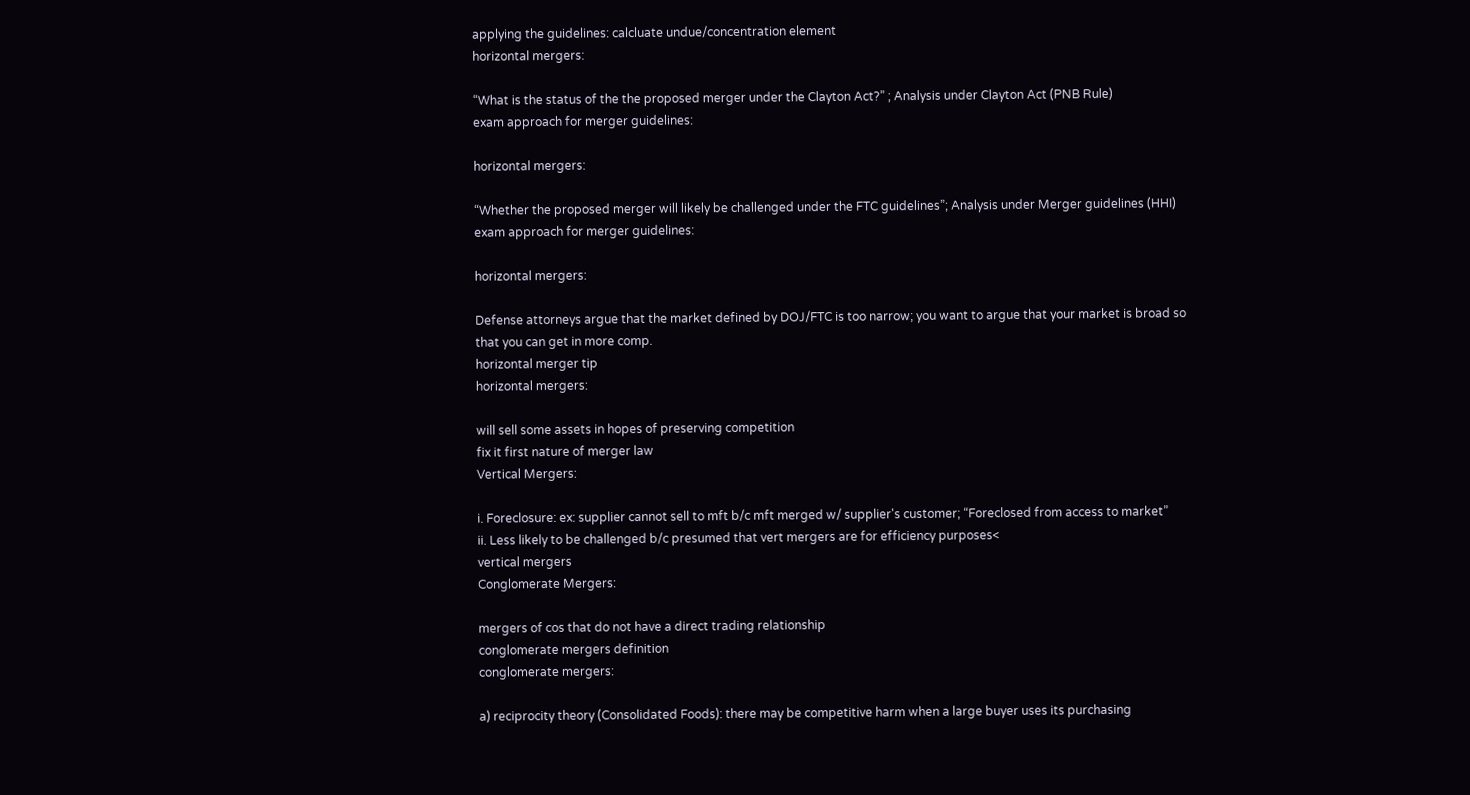applying the guidelines: calcluate undue/concentration element
horizontal mergers:

“What is the status of the the proposed merger under the Clayton Act?” ; Analysis under Clayton Act (PNB Rule)
exam approach for merger guidelines:

horizontal mergers:

“Whether the proposed merger will likely be challenged under the FTC guidelines”; Analysis under Merger guidelines (HHI)
exam approach for merger guidelines:

horizontal mergers:

Defense attorneys argue that the market defined by DOJ/FTC is too narrow; you want to argue that your market is broad so that you can get in more comp.
horizontal merger tip
horizontal mergers:

will sell some assets in hopes of preserving competition
fix it first nature of merger law
Vertical Mergers:

i. Foreclosure: ex: supplier cannot sell to mft b/c mft merged w/ supplier's customer; “Foreclosed from access to market”
ii. Less likely to be challenged b/c presumed that vert mergers are for efficiency purposes<
vertical mergers
Conglomerate Mergers:

mergers of cos that do not have a direct trading relationship
conglomerate mergers definition
conglomerate mergers:

a) reciprocity theory (Consolidated Foods): there may be competitive harm when a large buyer uses its purchasing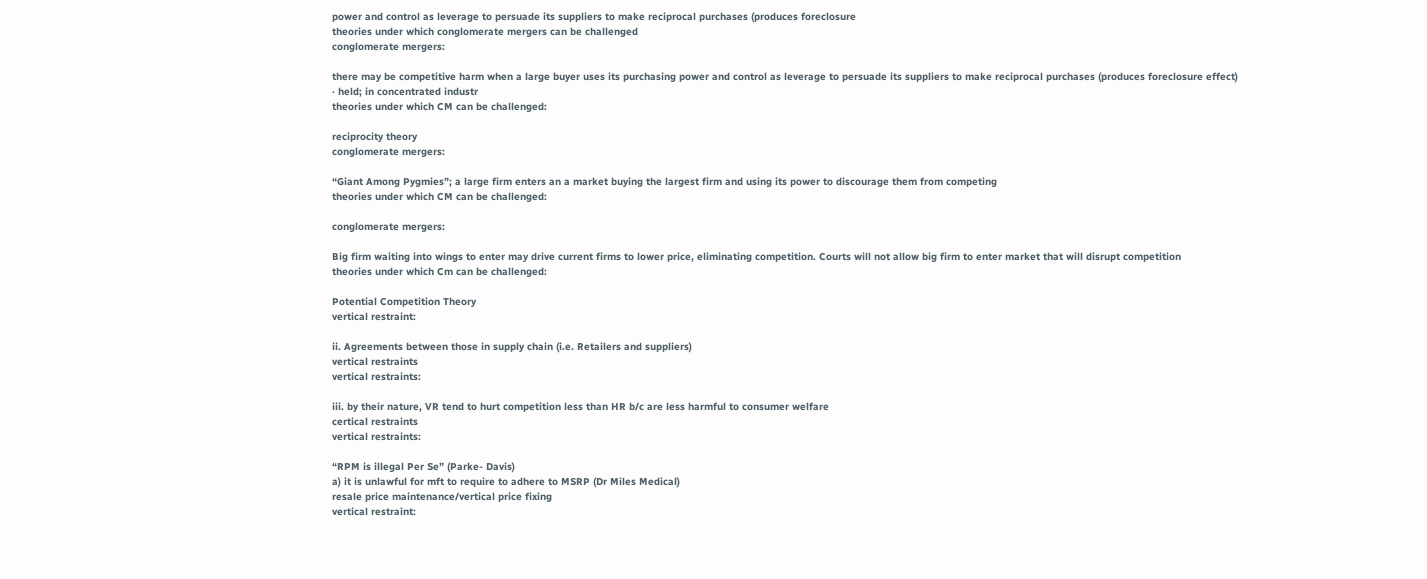power and control as leverage to persuade its suppliers to make reciprocal purchases (produces foreclosure
theories under which conglomerate mergers can be challenged
conglomerate mergers:

there may be competitive harm when a large buyer uses its purchasing power and control as leverage to persuade its suppliers to make reciprocal purchases (produces foreclosure effect)
· held; in concentrated industr
theories under which CM can be challenged:

reciprocity theory
conglomerate mergers:

“Giant Among Pygmies”; a large firm enters an a market buying the largest firm and using its power to discourage them from competing
theories under which CM can be challenged:

conglomerate mergers:

Big firm waiting into wings to enter may drive current firms to lower price, eliminating competition. Courts will not allow big firm to enter market that will disrupt competition
theories under which Cm can be challenged:

Potential Competition Theory
vertical restraint:

ii. Agreements between those in supply chain (i.e. Retailers and suppliers)
vertical restraints
vertical restraints:

iii. by their nature, VR tend to hurt competition less than HR b/c are less harmful to consumer welfare
certical restraints
vertical restraints:

“RPM is illegal Per Se” (Parke- Davis)
a) it is unlawful for mft to require to adhere to MSRP (Dr Miles Medical)
resale price maintenance/vertical price fixing
vertical restraint: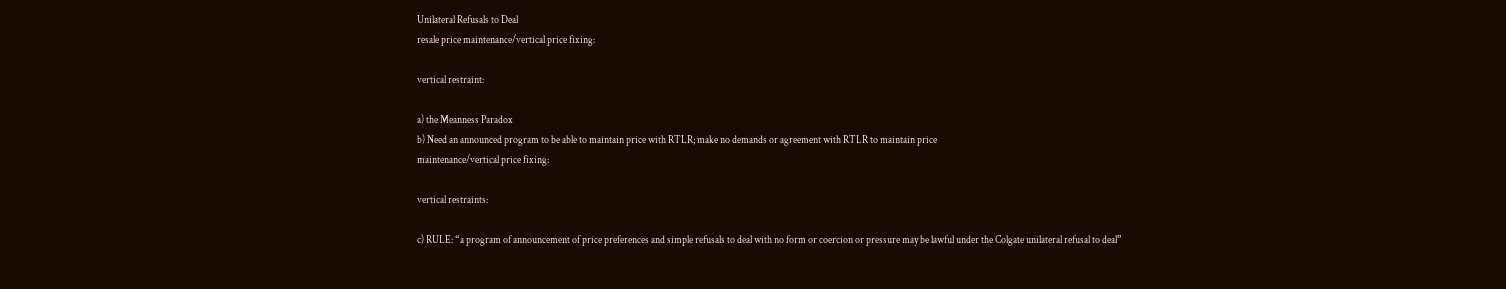Unilateral Refusals to Deal
resale price maintenance/vertical price fixing:

vertical restraint:

a) the Meanness Paradox
b) Need an announced program to be able to maintain price with RTLR; make no demands or agreement with RTLR to maintain price
maintenance/vertical price fixing:

vertical restraints:

c) RULE: “a program of announcement of price preferences and simple refusals to deal with no form or coercion or pressure may be lawful under the Colgate unilateral refusal to deal”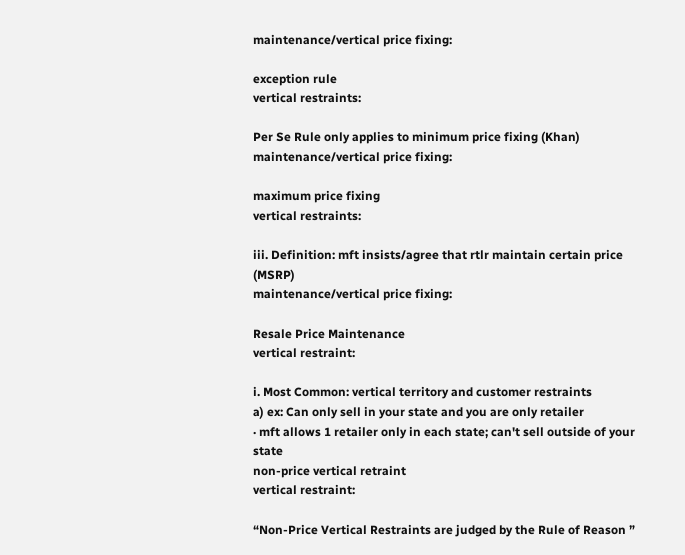maintenance/vertical price fixing:

exception rule
vertical restraints:

Per Se Rule only applies to minimum price fixing (Khan)
maintenance/vertical price fixing:

maximum price fixing
vertical restraints:

iii. Definition: mft insists/agree that rtlr maintain certain price (MSRP)
maintenance/vertical price fixing:

Resale Price Maintenance
vertical restraint:

i. Most Common: vertical territory and customer restraints
a) ex: Can only sell in your state and you are only retailer
· mft allows 1 retailer only in each state; can't sell outside of your state
non-price vertical retraint
vertical restraint:

“Non-Price Vertical Restraints are judged by the Rule of Reason ”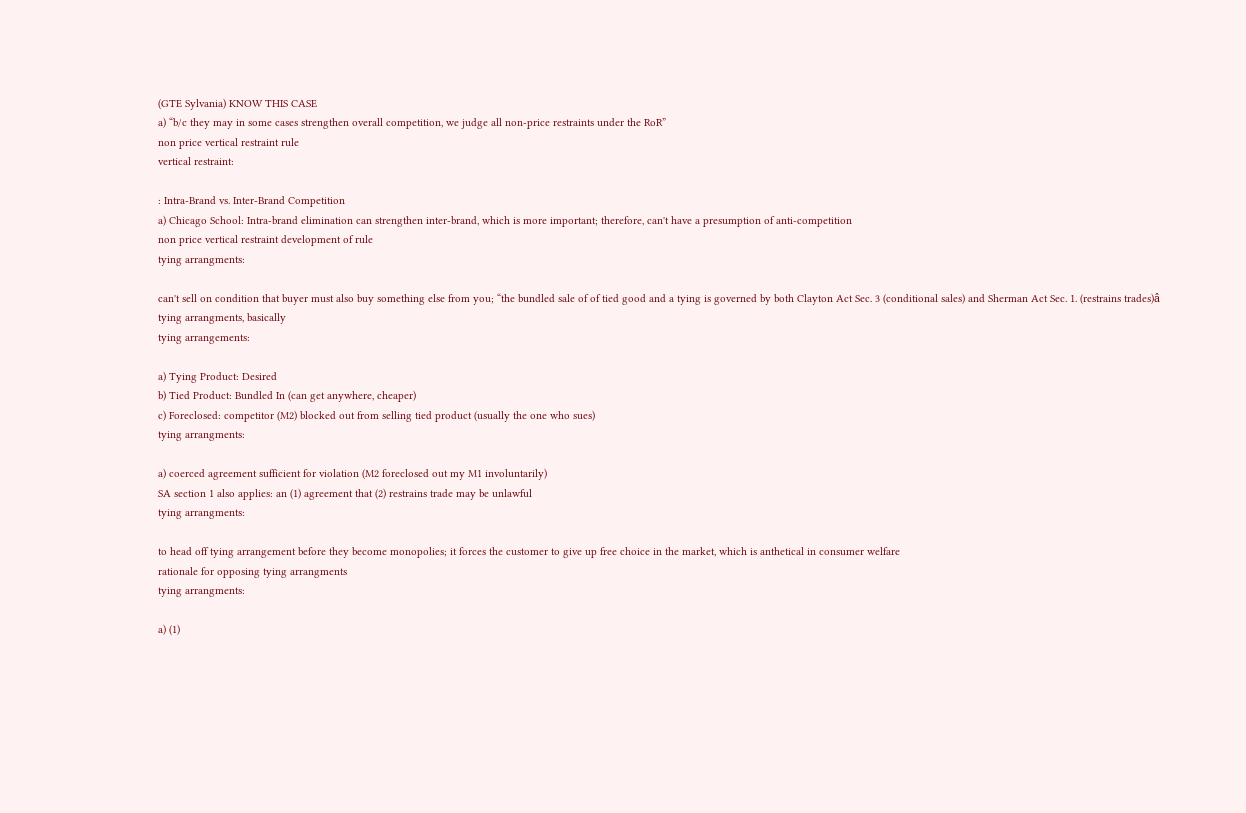(GTE Sylvania) KNOW THIS CASE
a) “b/c they may in some cases strengthen overall competition, we judge all non-price restraints under the RoR”
non price vertical restraint rule
vertical restraint:

: Intra-Brand vs. Inter-Brand Competition
a) Chicago School: Intra-brand elimination can strengthen inter-brand, which is more important; therefore, can't have a presumption of anti-competition
non price vertical restraint development of rule
tying arrangments:

can't sell on condition that buyer must also buy something else from you; “the bundled sale of of tied good and a tying is governed by both Clayton Act Sec. 3 (conditional sales) and Sherman Act Sec. 1. (restrains trades)â
tying arrangments, basically
tying arrangements:

a) Tying Product: Desired
b) Tied Product: Bundled In (can get anywhere, cheaper)
c) Foreclosed: competitor (M2) blocked out from selling tied product (usually the one who sues)
tying arrangments:

a) coerced agreement sufficient for violation (M2 foreclosed out my M1 involuntarily)
SA section 1 also applies: an (1) agreement that (2) restrains trade may be unlawful
tying arrangments:

to head off tying arrangement before they become monopolies; it forces the customer to give up free choice in the market, which is anthetical in consumer welfare
rationale for opposing tying arrangments
tying arrangments:

a) (1)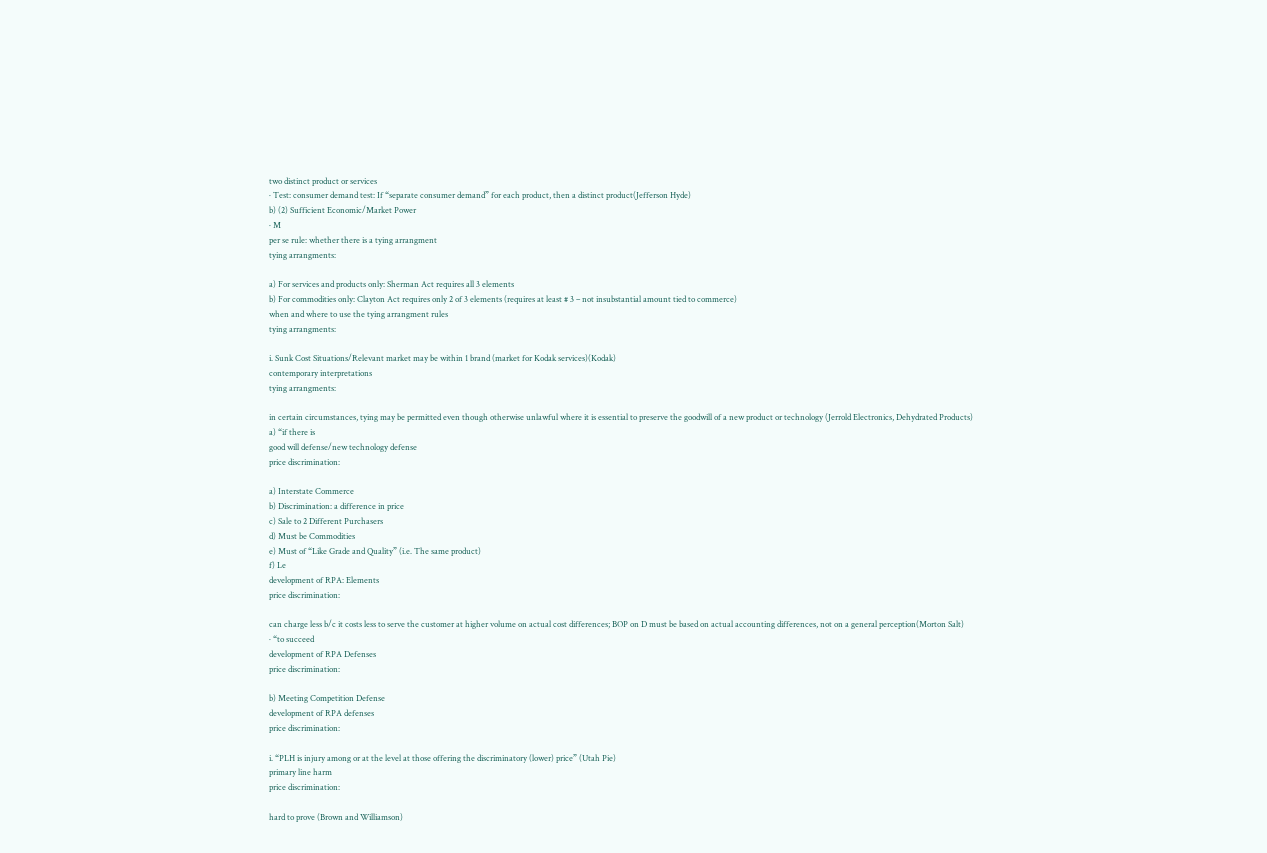two distinct product or services
· Test: consumer demand test: If “separate consumer demand” for each product, then a distinct product(Jefferson Hyde)
b) (2) Sufficient Economic/Market Power
· M
per se rule: whether there is a tying arrangment
tying arrangments:

a) For services and products only: Sherman Act requires all 3 elements
b) For commodities only: Clayton Act requires only 2 of 3 elements (requires at least # 3 – not insubstantial amount tied to commerce)
when and where to use the tying arrangment rules
tying arrangments:

i. Sunk Cost Situations/Relevant market may be within 1 brand (market for Kodak services)(Kodak)
contemporary interpretations
tying arrangments:

in certain circumstances, tying may be permitted even though otherwise unlawful where it is essential to preserve the goodwill of a new product or technology (Jerrold Electronics, Dehydrated Products)
a) “if there is
good will defense/new technology defense
price discrimination:

a) Interstate Commerce
b) Discrimination: a difference in price
c) Sale to 2 Different Purchasers
d) Must be Commodities
e) Must of “Like Grade and Quality” (i.e. The same product)
f) Le
development of RPA: Elements
price discrimination:

can charge less b/c it costs less to serve the customer at higher volume on actual cost differences; BOP on D must be based on actual accounting differences, not on a general perception(Morton Salt)
· “to succeed
development of RPA Defenses
price discrimination:

b) Meeting Competition Defense
development of RPA defenses
price discrimination:

i. “PLH is injury among or at the level at those offering the discriminatory (lower) price” (Utah Pie)
primary line harm
price discrimination:

hard to prove (Brown and Williamson)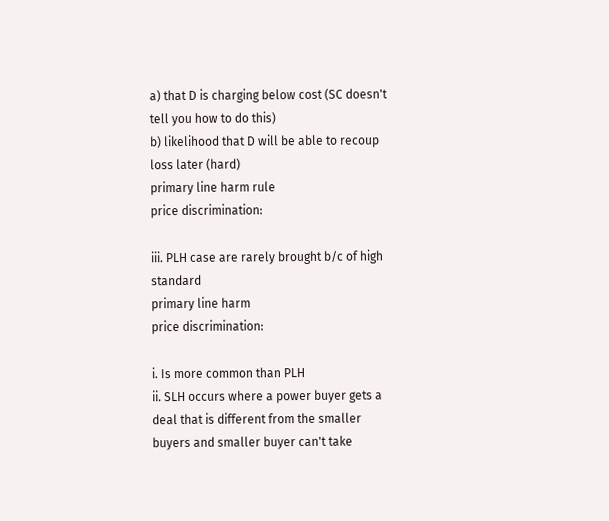a) that D is charging below cost (SC doesn't tell you how to do this)
b) likelihood that D will be able to recoup loss later (hard)
primary line harm rule
price discrimination:

iii. PLH case are rarely brought b/c of high standard
primary line harm
price discrimination:

i. Is more common than PLH
ii. SLH occurs where a power buyer gets a deal that is different from the smaller buyers and smaller buyer can't take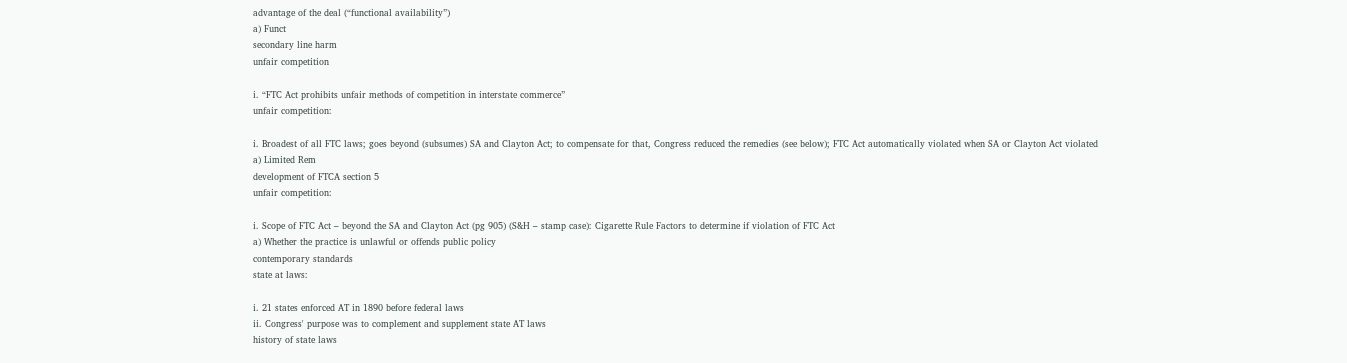advantage of the deal (“functional availability”)
a) Funct
secondary line harm
unfair competition

i. “FTC Act prohibits unfair methods of competition in interstate commerce”
unfair competition:

i. Broadest of all FTC laws; goes beyond (subsumes) SA and Clayton Act; to compensate for that, Congress reduced the remedies (see below); FTC Act automatically violated when SA or Clayton Act violated
a) Limited Rem
development of FTCA section 5
unfair competition:

i. Scope of FTC Act – beyond the SA and Clayton Act (pg 905) (S&H – stamp case): Cigarette Rule Factors to determine if violation of FTC Act
a) Whether the practice is unlawful or offends public policy
contemporary standards
state at laws:

i. 21 states enforced AT in 1890 before federal laws
ii. Congress' purpose was to complement and supplement state AT laws
history of state laws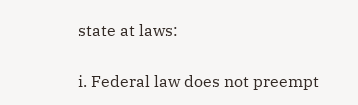state at laws:

i. Federal law does not preempt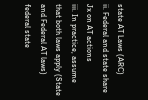state AT Laws (ARC)
ii. Federal and state share Jx on AT actions
iii. In practice, assume that both laws apply (State and Federal AT laws)
federal state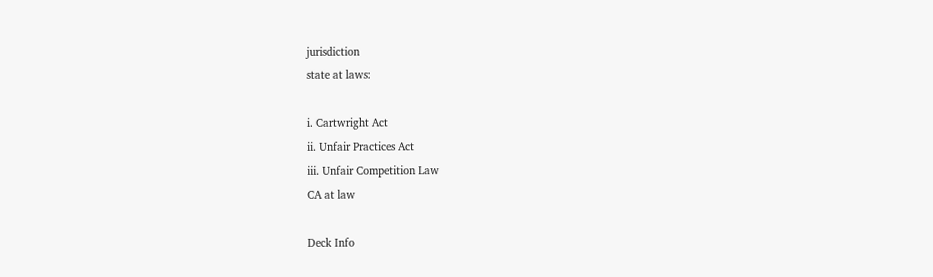jurisdiction
state at laws:

i. Cartwright Act
ii. Unfair Practices Act
iii. Unfair Competition Law
CA at law

Deck Info